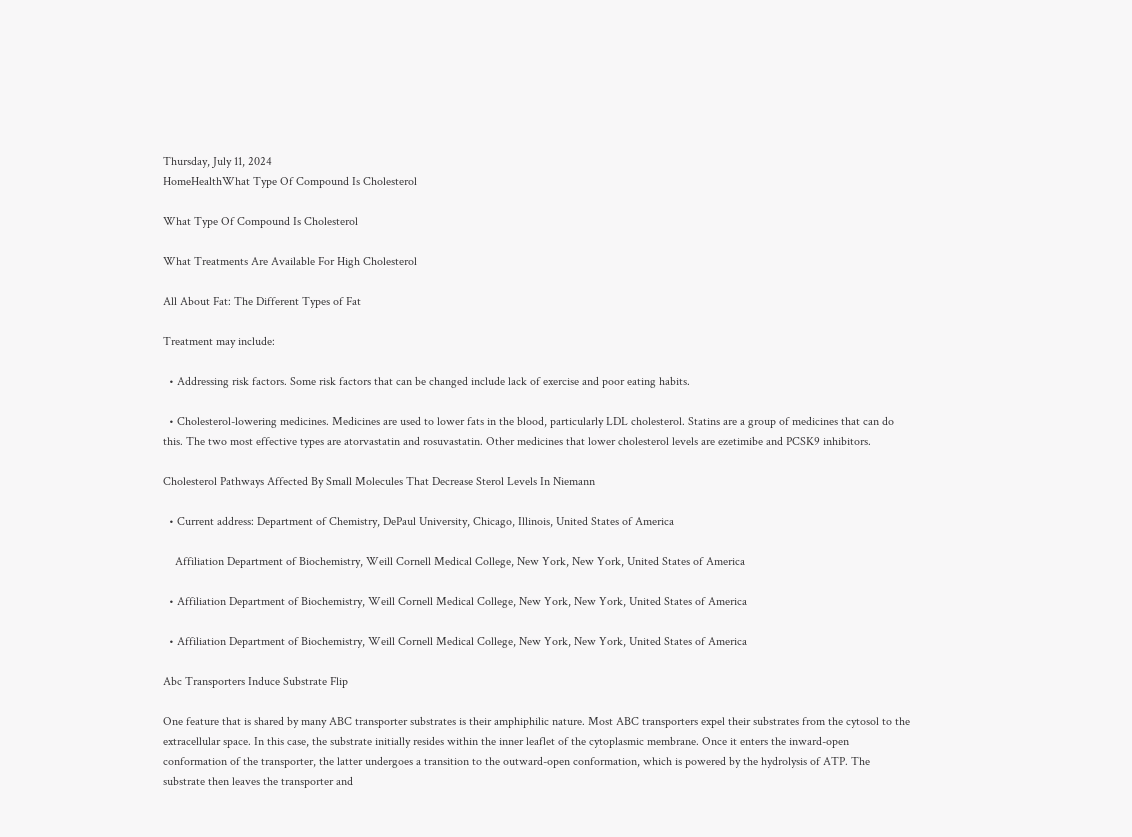Thursday, July 11, 2024
HomeHealthWhat Type Of Compound Is Cholesterol

What Type Of Compound Is Cholesterol

What Treatments Are Available For High Cholesterol

All About Fat: The Different Types of Fat

Treatment may include:

  • Addressing risk factors. Some risk factors that can be changed include lack of exercise and poor eating habits.

  • Cholesterol-lowering medicines. Medicines are used to lower fats in the blood, particularly LDL cholesterol. Statins are a group of medicines that can do this. The two most effective types are atorvastatin and rosuvastatin. Other medicines that lower cholesterol levels are ezetimibe and PCSK9 inhibitors.

Cholesterol Pathways Affected By Small Molecules That Decrease Sterol Levels In Niemann

  • Current address: Department of Chemistry, DePaul University, Chicago, Illinois, United States of America

    Affiliation Department of Biochemistry, Weill Cornell Medical College, New York, New York, United States of America

  • Affiliation Department of Biochemistry, Weill Cornell Medical College, New York, New York, United States of America

  • Affiliation Department of Biochemistry, Weill Cornell Medical College, New York, New York, United States of America

Abc Transporters Induce Substrate Flip

One feature that is shared by many ABC transporter substrates is their amphiphilic nature. Most ABC transporters expel their substrates from the cytosol to the extracellular space. In this case, the substrate initially resides within the inner leaflet of the cytoplasmic membrane. Once it enters the inward-open conformation of the transporter, the latter undergoes a transition to the outward-open conformation, which is powered by the hydrolysis of ATP. The substrate then leaves the transporter and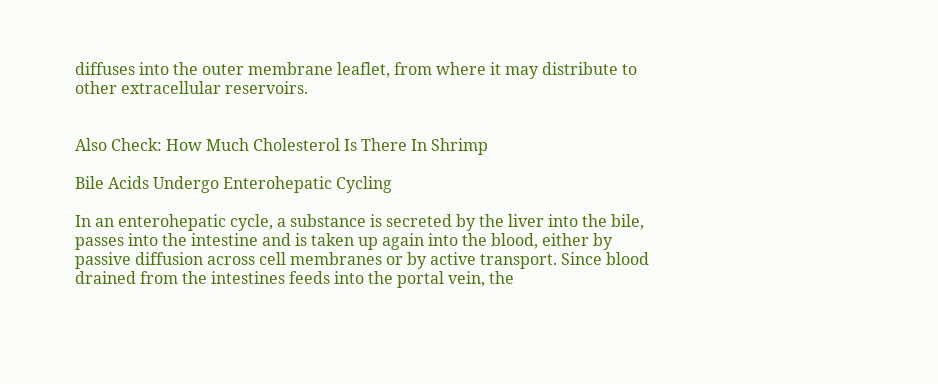diffuses into the outer membrane leaflet, from where it may distribute to other extracellular reservoirs.


Also Check: How Much Cholesterol Is There In Shrimp

Bile Acids Undergo Enterohepatic Cycling

In an enterohepatic cycle, a substance is secreted by the liver into the bile, passes into the intestine and is taken up again into the blood, either by passive diffusion across cell membranes or by active transport. Since blood drained from the intestines feeds into the portal vein, the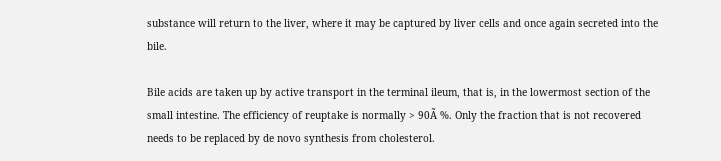substance will return to the liver, where it may be captured by liver cells and once again secreted into the bile.

Bile acids are taken up by active transport in the terminal ileum, that is, in the lowermost section of the small intestine. The efficiency of reuptake is normally > 90Ã %. Only the fraction that is not recovered needs to be replaced by de novo synthesis from cholesterol.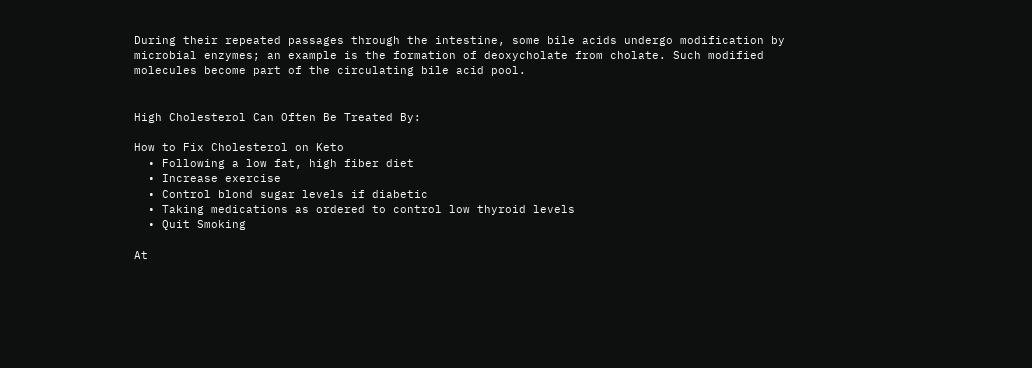During their repeated passages through the intestine, some bile acids undergo modification by microbial enzymes; an example is the formation of deoxycholate from cholate. Such modified molecules become part of the circulating bile acid pool.


High Cholesterol Can Often Be Treated By:

How to Fix Cholesterol on Keto
  • Following a low fat, high fiber diet
  • Increase exercise
  • Control blond sugar levels if diabetic
  • Taking medications as ordered to control low thyroid levels
  • Quit Smoking

At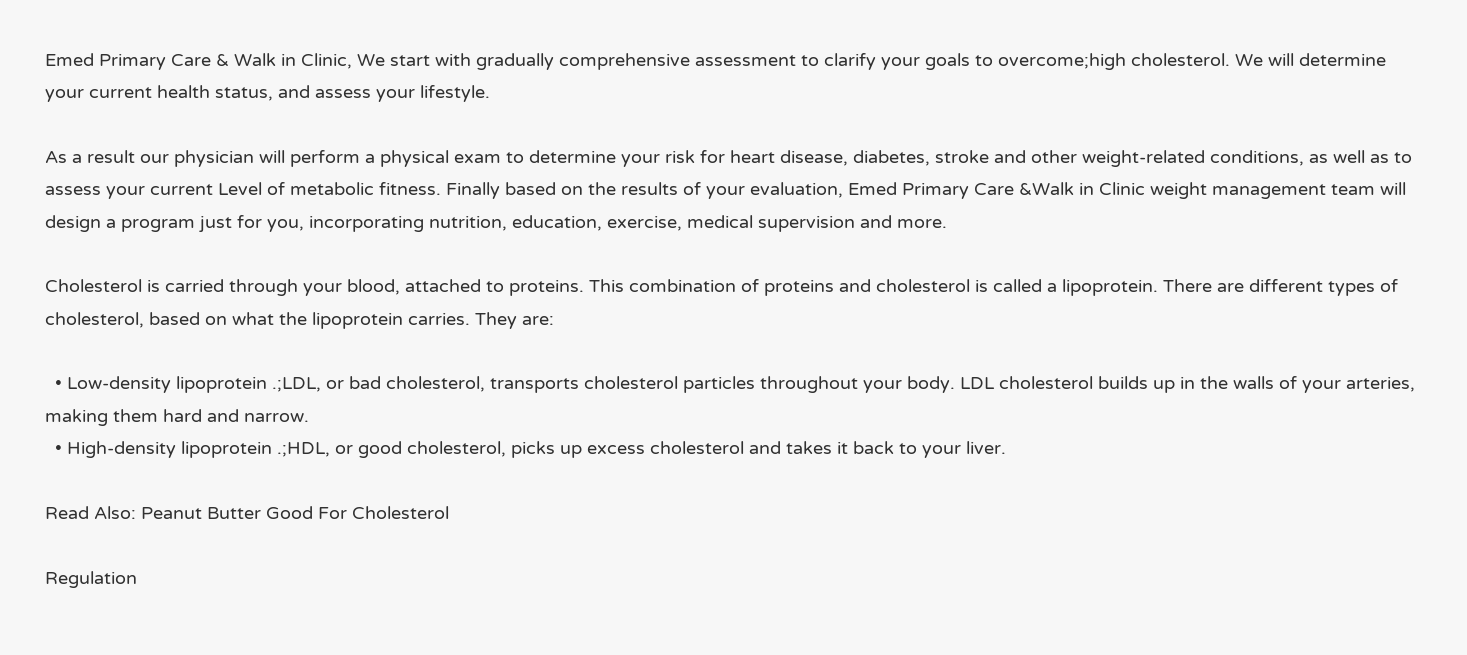Emed Primary Care & Walk in Clinic, We start with gradually comprehensive assessment to clarify your goals to overcome;high cholesterol. We will determine your current health status, and assess your lifestyle.

As a result our physician will perform a physical exam to determine your risk for heart disease, diabetes, stroke and other weight-related conditions, as well as to assess your current Level of metabolic fitness. Finally based on the results of your evaluation, Emed Primary Care &Walk in Clinic weight management team will design a program just for you, incorporating nutrition, education, exercise, medical supervision and more.

Cholesterol is carried through your blood, attached to proteins. This combination of proteins and cholesterol is called a lipoprotein. There are different types of cholesterol, based on what the lipoprotein carries. They are:

  • Low-density lipoprotein .;LDL, or bad cholesterol, transports cholesterol particles throughout your body. LDL cholesterol builds up in the walls of your arteries, making them hard and narrow.
  • High-density lipoprotein .;HDL, or good cholesterol, picks up excess cholesterol and takes it back to your liver.

Read Also: Peanut Butter Good For Cholesterol

Regulation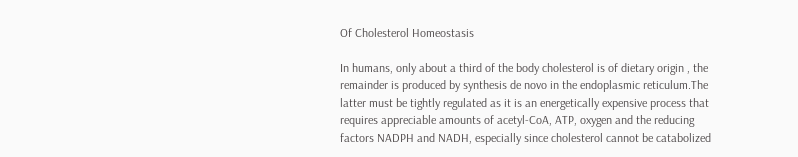Of Cholesterol Homeostasis

In humans, only about a third of the body cholesterol is of dietary origin , the remainder is produced by synthesis de novo in the endoplasmic reticulum.The latter must be tightly regulated as it is an energetically expensive process that requires appreciable amounts of acetyl-CoA, ATP, oxygen and the reducing factors NADPH and NADH, especially since cholesterol cannot be catabolized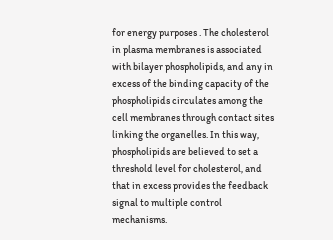for energy purposes . The cholesterol in plasma membranes is associated with bilayer phospholipids, and any in excess of the binding capacity of the phospholipids circulates among the cell membranes through contact sites linking the organelles. In this way, phospholipids are believed to set a threshold level for cholesterol, and that in excess provides the feedback signal to multiple control mechanisms.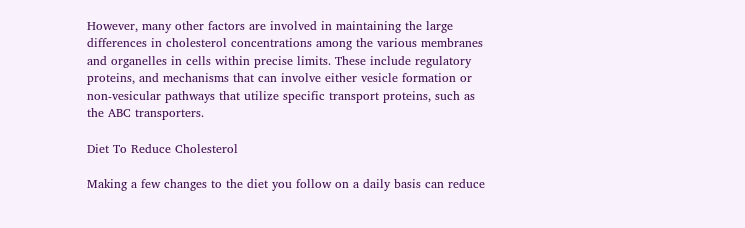However, many other factors are involved in maintaining the large differences in cholesterol concentrations among the various membranes and organelles in cells within precise limits. These include regulatory proteins, and mechanisms that can involve either vesicle formation or non-vesicular pathways that utilize specific transport proteins, such as the ABC transporters.

Diet To Reduce Cholesterol

Making a few changes to the diet you follow on a daily basis can reduce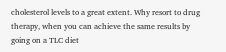cholesterol levels to a great extent. Why resort to drug therapy, when you can achieve the same results by going on a TLC diet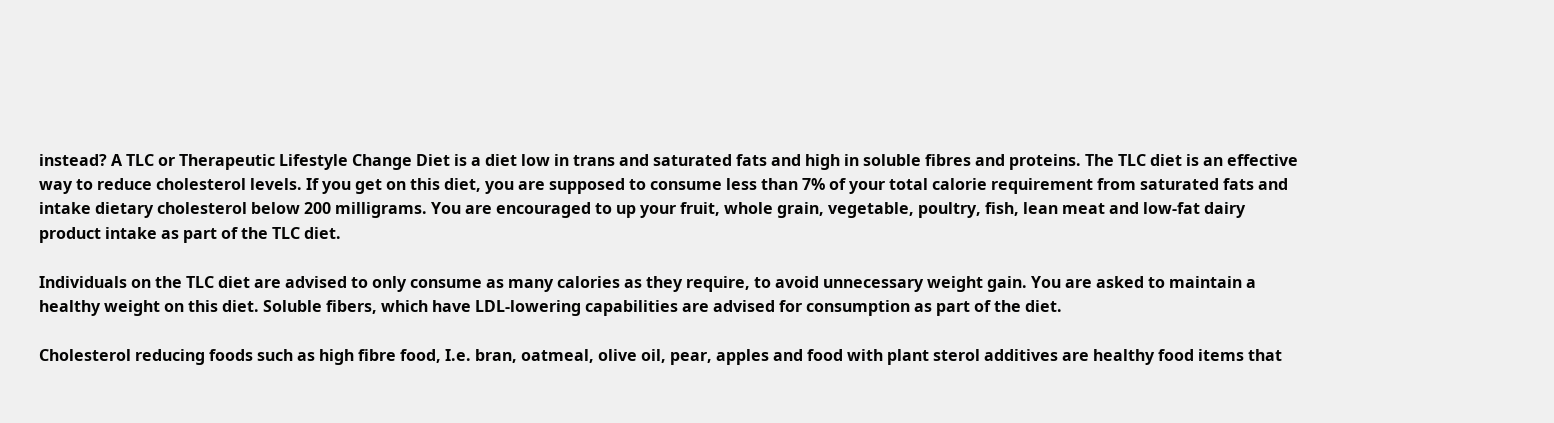instead? A TLC or Therapeutic Lifestyle Change Diet is a diet low in trans and saturated fats and high in soluble fibres and proteins. The TLC diet is an effective way to reduce cholesterol levels. If you get on this diet, you are supposed to consume less than 7% of your total calorie requirement from saturated fats and intake dietary cholesterol below 200 milligrams. You are encouraged to up your fruit, whole grain, vegetable, poultry, fish, lean meat and low-fat dairy product intake as part of the TLC diet.

Individuals on the TLC diet are advised to only consume as many calories as they require, to avoid unnecessary weight gain. You are asked to maintain a healthy weight on this diet. Soluble fibers, which have LDL-lowering capabilities are advised for consumption as part of the diet.

Cholesterol reducing foods such as high fibre food, I.e. bran, oatmeal, olive oil, pear, apples and food with plant sterol additives are healthy food items that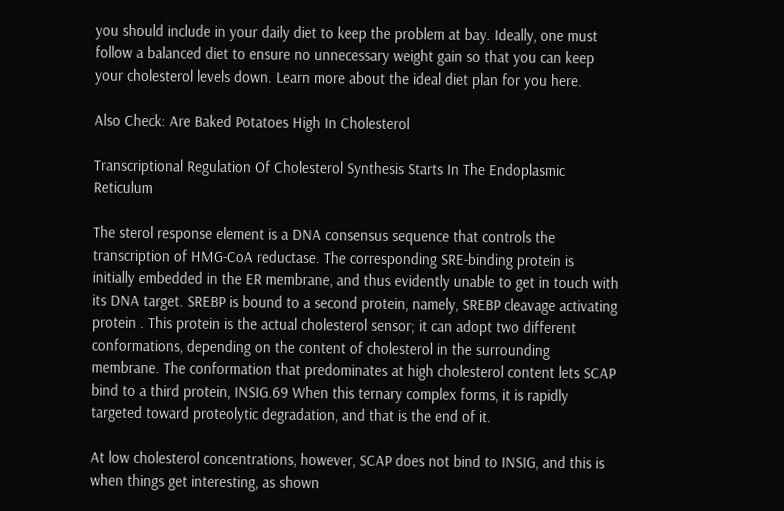you should include in your daily diet to keep the problem at bay. Ideally, one must follow a balanced diet to ensure no unnecessary weight gain so that you can keep your cholesterol levels down. Learn more about the ideal diet plan for you here.

Also Check: Are Baked Potatoes High In Cholesterol

Transcriptional Regulation Of Cholesterol Synthesis Starts In The Endoplasmic Reticulum

The sterol response element is a DNA consensus sequence that controls the transcription of HMG-CoA reductase. The corresponding SRE-binding protein is initially embedded in the ER membrane, and thus evidently unable to get in touch with its DNA target. SREBP is bound to a second protein, namely, SREBP cleavage activating protein . This protein is the actual cholesterol sensor; it can adopt two different conformations, depending on the content of cholesterol in the surrounding membrane. The conformation that predominates at high cholesterol content lets SCAP bind to a third protein, INSIG.69 When this ternary complex forms, it is rapidly targeted toward proteolytic degradation, and that is the end of it.

At low cholesterol concentrations, however, SCAP does not bind to INSIG, and this is when things get interesting, as shown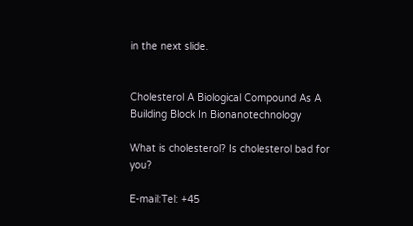in the next slide.


Cholesterol A Biological Compound As A Building Block In Bionanotechnology

What is cholesterol? Is cholesterol bad for you?

E-mail:Tel: +45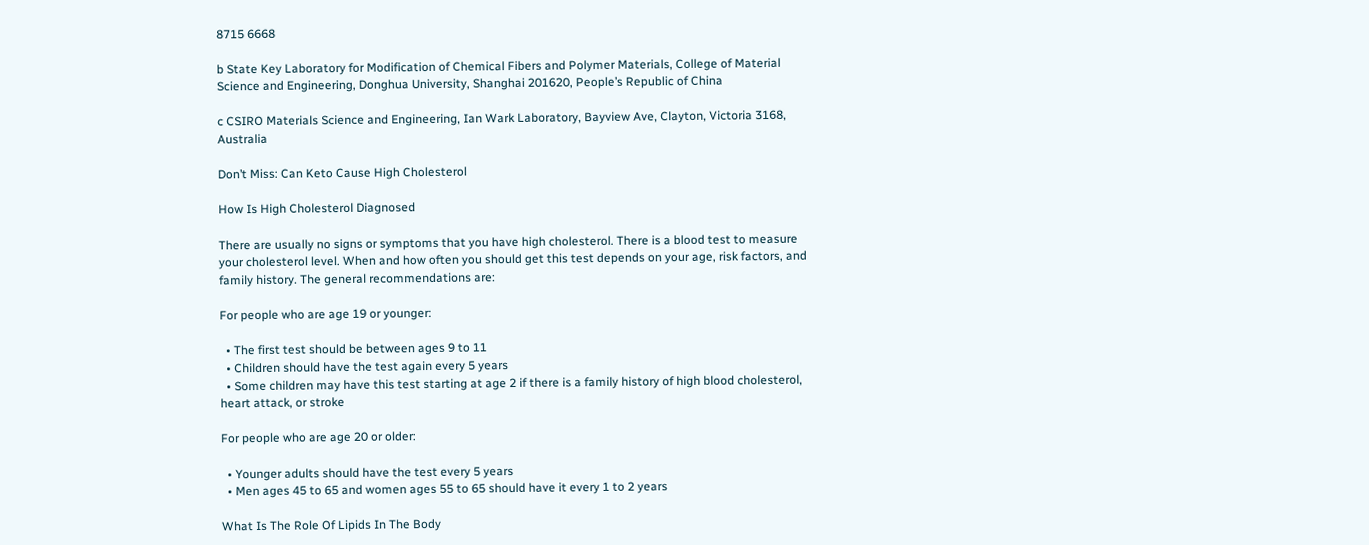8715 6668

b State Key Laboratory for Modification of Chemical Fibers and Polymer Materials, College of Material Science and Engineering, Donghua University, Shanghai 201620, People’s Republic of China

c CSIRO Materials Science and Engineering, Ian Wark Laboratory, Bayview Ave, Clayton, Victoria 3168, Australia

Don’t Miss: Can Keto Cause High Cholesterol

How Is High Cholesterol Diagnosed

There are usually no signs or symptoms that you have high cholesterol. There is a blood test to measure your cholesterol level. When and how often you should get this test depends on your age, risk factors, and family history. The general recommendations are:

For people who are age 19 or younger:

  • The first test should be between ages 9 to 11
  • Children should have the test again every 5 years
  • Some children may have this test starting at age 2 if there is a family history of high blood cholesterol, heart attack, or stroke

For people who are age 20 or older:

  • Younger adults should have the test every 5 years
  • Men ages 45 to 65 and women ages 55 to 65 should have it every 1 to 2 years

What Is The Role Of Lipids In The Body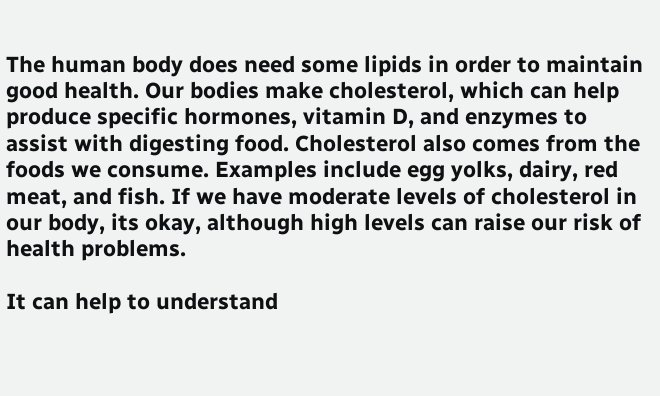The human body does need some lipids in order to maintain good health. Our bodies make cholesterol, which can help produce specific hormones, vitamin D, and enzymes to assist with digesting food. Cholesterol also comes from the foods we consume. Examples include egg yolks, dairy, red meat, and fish. If we have moderate levels of cholesterol in our body, its okay, although high levels can raise our risk of health problems.

It can help to understand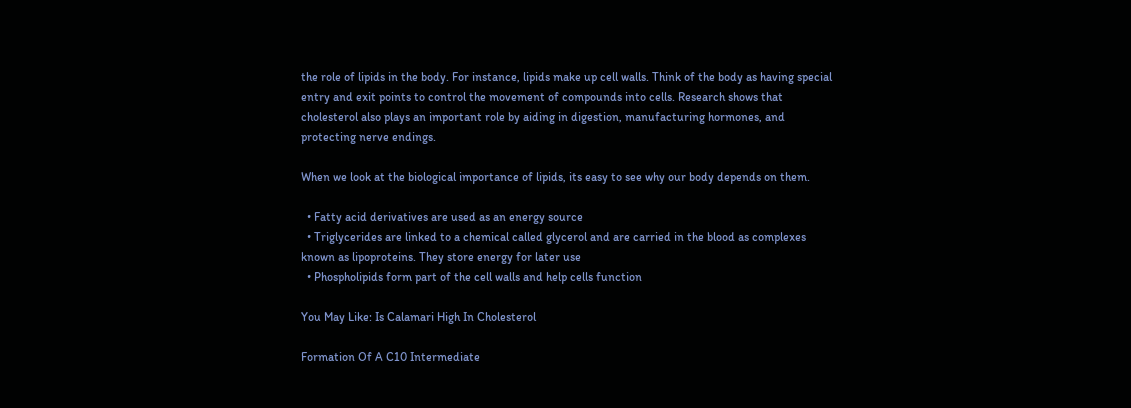the role of lipids in the body. For instance, lipids make up cell walls. Think of the body as having special entry and exit points to control the movement of compounds into cells. Research shows that cholesterol also plays an important role by aiding in digestion, manufacturing hormones, and protecting nerve endings.

When we look at the biological importance of lipids, its easy to see why our body depends on them.

  • Fatty acid derivatives are used as an energy source
  • Triglycerides are linked to a chemical called glycerol and are carried in the blood as complexes known as lipoproteins. They store energy for later use
  • Phospholipids form part of the cell walls and help cells function

You May Like: Is Calamari High In Cholesterol

Formation Of A C10 Intermediate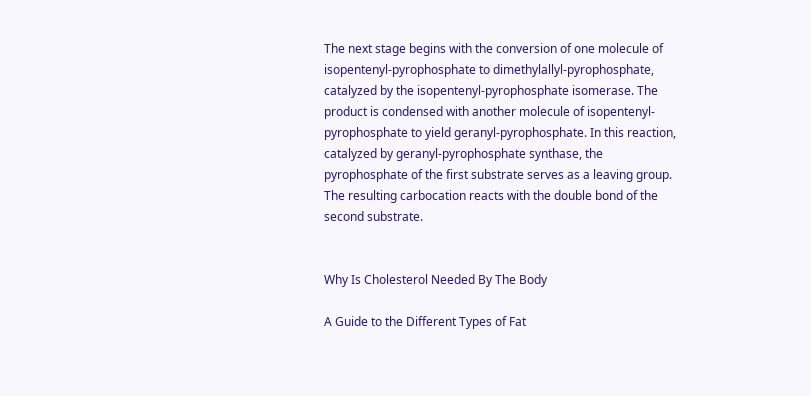The next stage begins with the conversion of one molecule of isopentenyl-pyrophosphate to dimethylallyl-pyrophosphate, catalyzed by the isopentenyl-pyrophosphate isomerase. The product is condensed with another molecule of isopentenyl-pyrophosphate to yield geranyl-pyrophosphate. In this reaction, catalyzed by geranyl-pyrophosphate synthase, the pyrophosphate of the first substrate serves as a leaving group. The resulting carbocation reacts with the double bond of the second substrate.


Why Is Cholesterol Needed By The Body

A Guide to the Different Types of Fat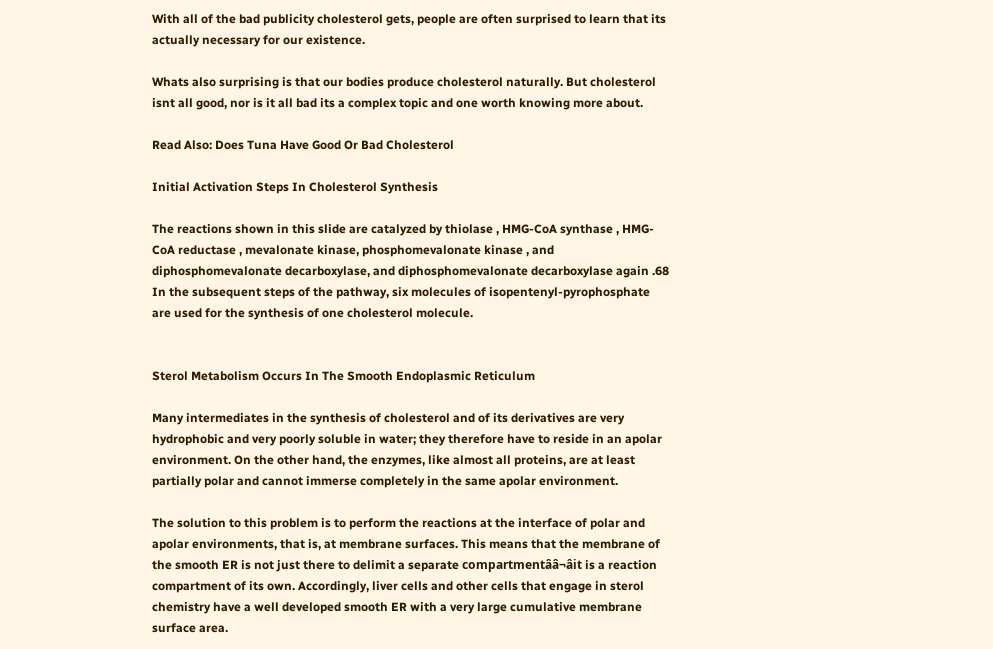With all of the bad publicity cholesterol gets, people are often surprised to learn that its actually necessary for our existence.

Whats also surprising is that our bodies produce cholesterol naturally. But cholesterol isnt all good, nor is it all bad its a complex topic and one worth knowing more about.

Read Also: Does Tuna Have Good Or Bad Cholesterol

Initial Activation Steps In Cholesterol Synthesis

The reactions shown in this slide are catalyzed by thiolase , HMG-CoA synthase , HMG-CoA reductase , mevalonate kinase, phosphomevalonate kinase , and diphosphomevalonate decarboxylase, and diphosphomevalonate decarboxylase again .68 In the subsequent steps of the pathway, six molecules of isopentenyl-pyrophosphate are used for the synthesis of one cholesterol molecule.


Sterol Metabolism Occurs In The Smooth Endoplasmic Reticulum

Many intermediates in the synthesis of cholesterol and of its derivatives are very hydrophobic and very poorly soluble in water; they therefore have to reside in an apolar environment. On the other hand, the enzymes, like almost all proteins, are at least partially polar and cannot immerse completely in the same apolar environment.

The solution to this problem is to perform the reactions at the interface of polar and apolar environments, that is, at membrane surfaces. This means that the membrane of the smooth ER is not just there to delimit a separate compartmentââ¬âit is a reaction compartment of its own. Accordingly, liver cells and other cells that engage in sterol chemistry have a well developed smooth ER with a very large cumulative membrane surface area.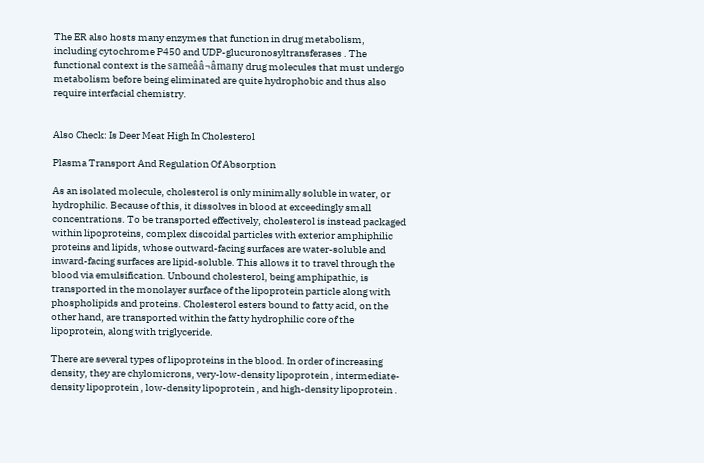The ER also hosts many enzymes that function in drug metabolism, including cytochrome P450 and UDP-glucuronosyltransferases . The functional context is the sameââ¬âmany drug molecules that must undergo metabolism before being eliminated are quite hydrophobic and thus also require interfacial chemistry.


Also Check: Is Deer Meat High In Cholesterol

Plasma Transport And Regulation Of Absorption

As an isolated molecule, cholesterol is only minimally soluble in water, or hydrophilic. Because of this, it dissolves in blood at exceedingly small concentrations. To be transported effectively, cholesterol is instead packaged within lipoproteins, complex discoidal particles with exterior amphiphilic proteins and lipids, whose outward-facing surfaces are water-soluble and inward-facing surfaces are lipid-soluble. This allows it to travel through the blood via emulsification. Unbound cholesterol, being amphipathic, is transported in the monolayer surface of the lipoprotein particle along with phospholipids and proteins. Cholesterol esters bound to fatty acid, on the other hand, are transported within the fatty hydrophilic core of the lipoprotein, along with triglyceride.

There are several types of lipoproteins in the blood. In order of increasing density, they are chylomicrons, very-low-density lipoprotein , intermediate-density lipoprotein , low-density lipoprotein , and high-density lipoprotein .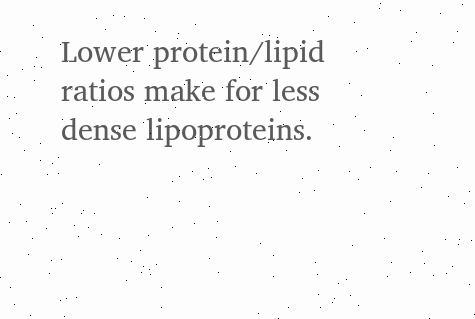Lower protein/lipid ratios make for less dense lipoproteins.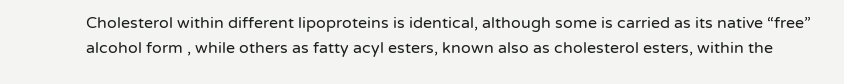Cholesterol within different lipoproteins is identical, although some is carried as its native “free” alcohol form , while others as fatty acyl esters, known also as cholesterol esters, within the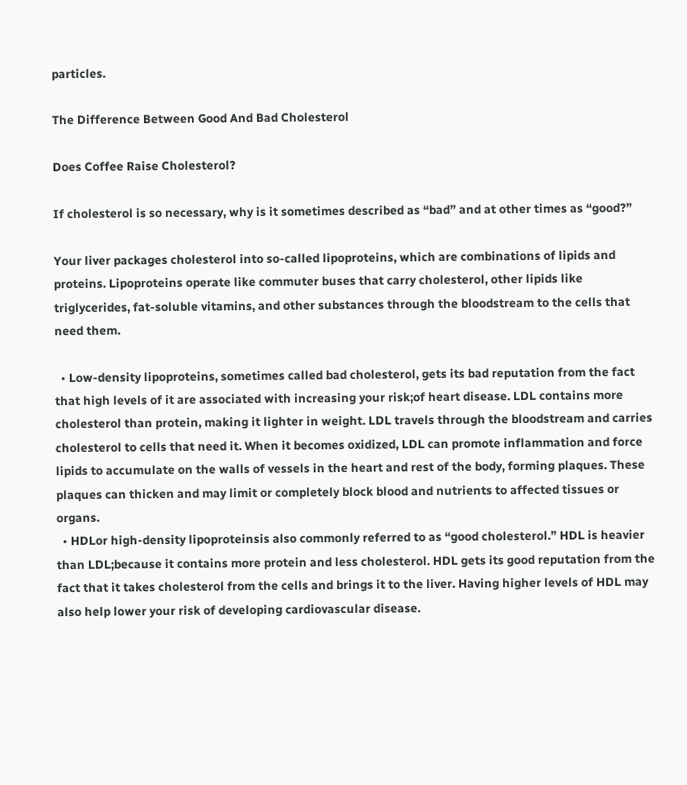particles.

The Difference Between Good And Bad Cholesterol

Does Coffee Raise Cholesterol?

If cholesterol is so necessary, why is it sometimes described as “bad” and at other times as “good?”

Your liver packages cholesterol into so-called lipoproteins, which are combinations of lipids and proteins. Lipoproteins operate like commuter buses that carry cholesterol, other lipids like triglycerides, fat-soluble vitamins, and other substances through the bloodstream to the cells that need them.

  • Low-density lipoproteins, sometimes called bad cholesterol, gets its bad reputation from the fact that high levels of it are associated with increasing your risk;of heart disease. LDL contains more cholesterol than protein, making it lighter in weight. LDL travels through the bloodstream and carries cholesterol to cells that need it. When it becomes oxidized, LDL can promote inflammation and force lipids to accumulate on the walls of vessels in the heart and rest of the body, forming plaques. These plaques can thicken and may limit or completely block blood and nutrients to affected tissues or organs.
  • HDLor high-density lipoproteinsis also commonly referred to as “good cholesterol.” HDL is heavier than LDL;because it contains more protein and less cholesterol. HDL gets its good reputation from the fact that it takes cholesterol from the cells and brings it to the liver. Having higher levels of HDL may also help lower your risk of developing cardiovascular disease.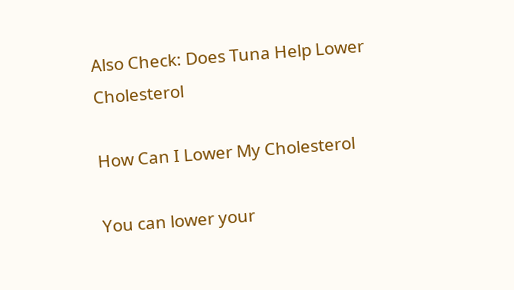Also Check: Does Tuna Help Lower Cholesterol

How Can I Lower My Cholesterol

You can lower your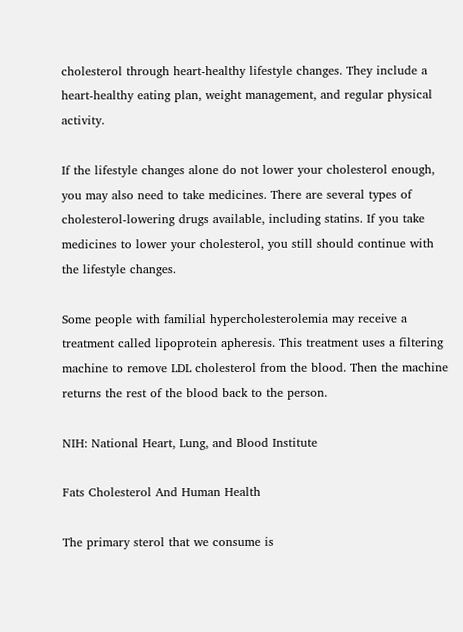cholesterol through heart-healthy lifestyle changes. They include a heart-healthy eating plan, weight management, and regular physical activity.

If the lifestyle changes alone do not lower your cholesterol enough, you may also need to take medicines. There are several types of cholesterol-lowering drugs available, including statins. If you take medicines to lower your cholesterol, you still should continue with the lifestyle changes.

Some people with familial hypercholesterolemia may receive a treatment called lipoprotein apheresis. This treatment uses a filtering machine to remove LDL cholesterol from the blood. Then the machine returns the rest of the blood back to the person.

NIH: National Heart, Lung, and Blood Institute

Fats Cholesterol And Human Health

The primary sterol that we consume is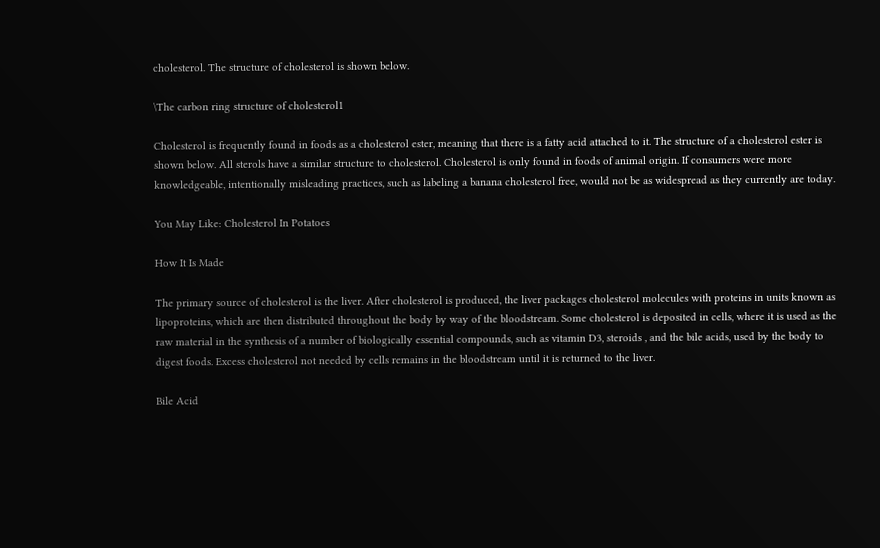cholesterol. The structure of cholesterol is shown below.

\The carbon ring structure of cholesterol1

Cholesterol is frequently found in foods as a cholesterol ester, meaning that there is a fatty acid attached to it. The structure of a cholesterol ester is shown below. All sterols have a similar structure to cholesterol. Cholesterol is only found in foods of animal origin. If consumers were more knowledgeable, intentionally misleading practices, such as labeling a banana cholesterol free, would not be as widespread as they currently are today.

You May Like: Cholesterol In Potatoes

How It Is Made

The primary source of cholesterol is the liver. After cholesterol is produced, the liver packages cholesterol molecules with proteins in units known as lipoproteins, which are then distributed throughout the body by way of the bloodstream. Some cholesterol is deposited in cells, where it is used as the raw material in the synthesis of a number of biologically essential compounds, such as vitamin D3, steroids , and the bile acids, used by the body to digest foods. Excess cholesterol not needed by cells remains in the bloodstream until it is returned to the liver.

Bile Acid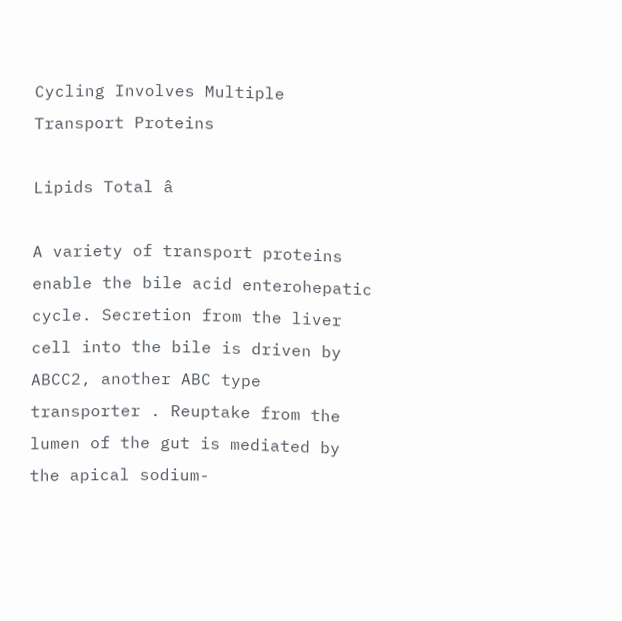Cycling Involves Multiple Transport Proteins

Lipids Total â

A variety of transport proteins enable the bile acid enterohepatic cycle. Secretion from the liver cell into the bile is driven by ABCC2, another ABC type transporter . Reuptake from the lumen of the gut is mediated by the apical sodium-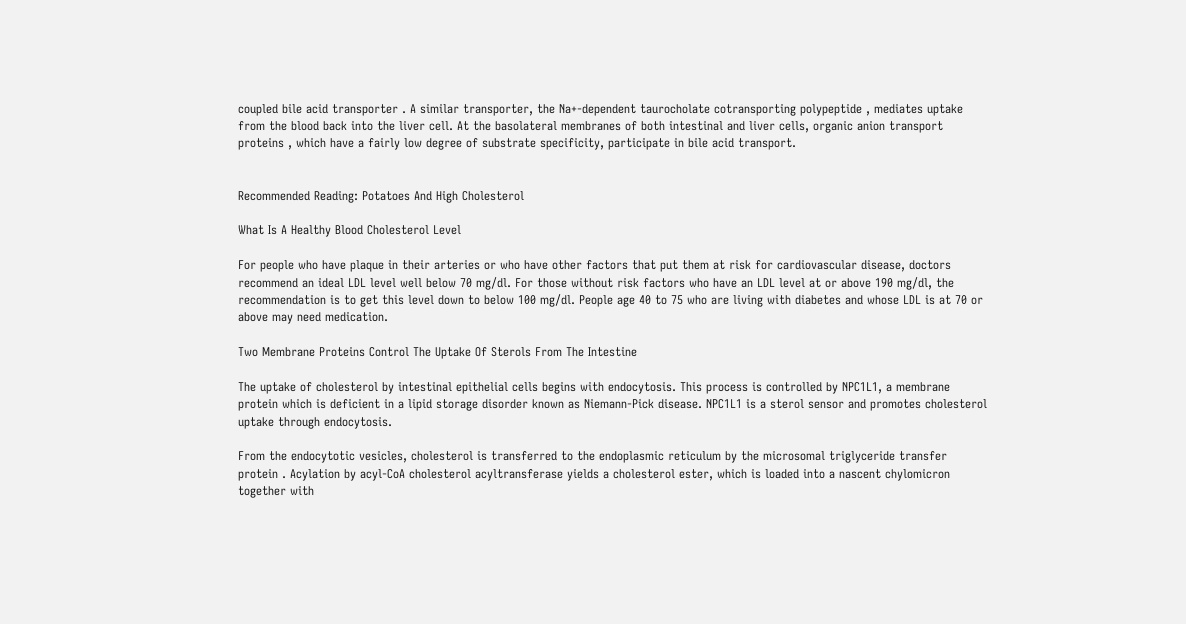coupled bile acid transporter . A similar transporter, the Na+-dependent taurocholate cotransporting polypeptide , mediates uptake from the blood back into the liver cell. At the basolateral membranes of both intestinal and liver cells, organic anion transport proteins , which have a fairly low degree of substrate specificity, participate in bile acid transport.


Recommended Reading: Potatoes And High Cholesterol

What Is A Healthy Blood Cholesterol Level

For people who have plaque in their arteries or who have other factors that put them at risk for cardiovascular disease, doctors recommend an ideal LDL level well below 70 mg/dl. For those without risk factors who have an LDL level at or above 190 mg/dl, the recommendation is to get this level down to below 100 mg/dl. People age 40 to 75 who are living with diabetes and whose LDL is at 70 or above may need medication.

Two Membrane Proteins Control The Uptake Of Sterols From The Intestine

The uptake of cholesterol by intestinal epithelial cells begins with endocytosis. This process is controlled by NPC1L1, a membrane protein which is deficient in a lipid storage disorder known as Niemann-Pick disease. NPC1L1 is a sterol sensor and promotes cholesterol uptake through endocytosis.

From the endocytotic vesicles, cholesterol is transferred to the endoplasmic reticulum by the microsomal triglyceride transfer protein . Acylation by acyl-CoA cholesterol acyltransferase yields a cholesterol ester, which is loaded into a nascent chylomicron together with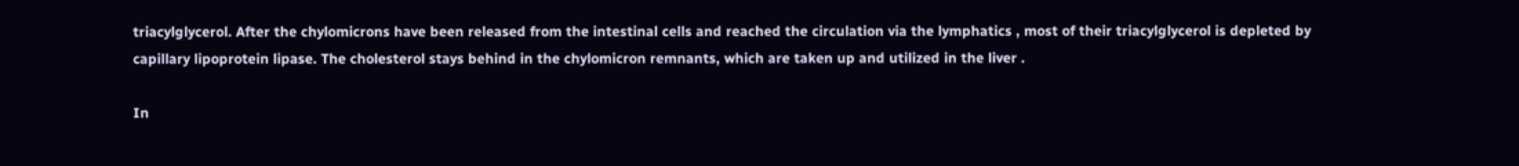triacylglycerol. After the chylomicrons have been released from the intestinal cells and reached the circulation via the lymphatics , most of their triacylglycerol is depleted by capillary lipoprotein lipase. The cholesterol stays behind in the chylomicron remnants, which are taken up and utilized in the liver .

In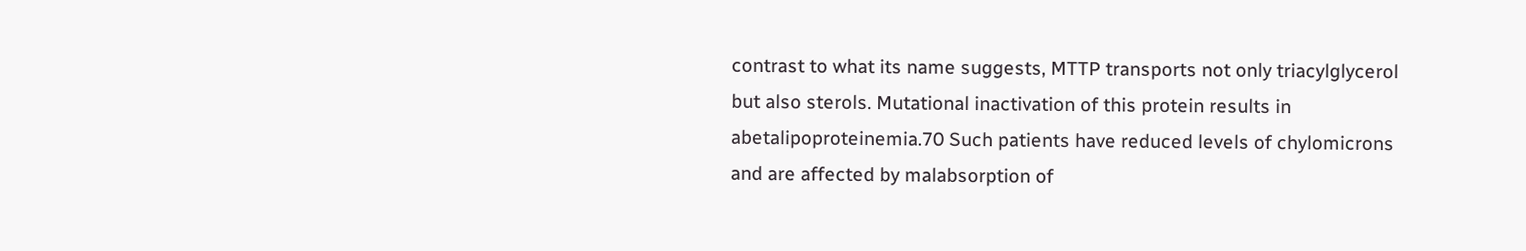contrast to what its name suggests, MTTP transports not only triacylglycerol but also sterols. Mutational inactivation of this protein results in abetalipoproteinemia.70 Such patients have reduced levels of chylomicrons and are affected by malabsorption of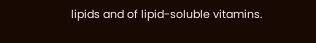lipids and of lipid-soluble vitamins.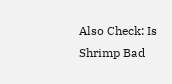Also Check: Is Shrimp Bad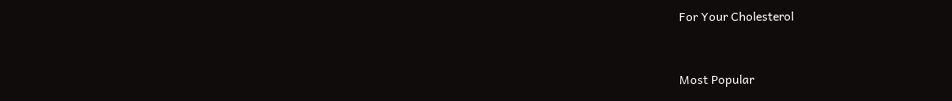For Your Cholesterol


Most Popular